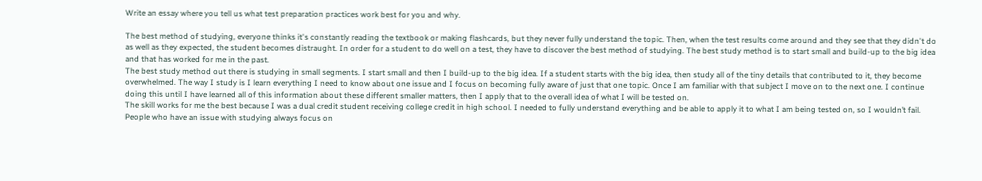Write an essay where you tell us what test preparation practices work best for you and why.

The best method of studying, everyone thinks it's constantly reading the textbook or making flashcards, but they never fully understand the topic. Then, when the test results come around and they see that they didn't do as well as they expected, the student becomes distraught. In order for a student to do well on a test, they have to discover the best method of studying. The best study method is to start small and build-up to the big idea and that has worked for me in the past.
The best study method out there is studying in small segments. I start small and then I build-up to the big idea. If a student starts with the big idea, then study all of the tiny details that contributed to it, they become overwhelmed. The way I study is I learn everything I need to know about one issue and I focus on becoming fully aware of just that one topic. Once I am familiar with that subject I move on to the next one. I continue doing this until I have learned all of this information about these different smaller matters, then I apply that to the overall idea of what I will be tested on.
The skill works for me the best because I was a dual credit student receiving college credit in high school. I needed to fully understand everything and be able to apply it to what I am being tested on, so I wouldn’t fail. People who have an issue with studying always focus on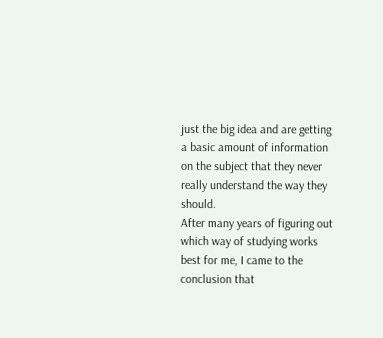just the big idea and are getting a basic amount of information on the subject that they never really understand the way they should.
After many years of figuring out which way of studying works best for me, I came to the conclusion that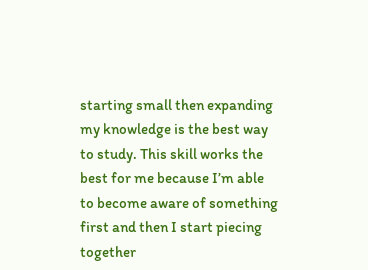starting small then expanding my knowledge is the best way to study. This skill works the best for me because I’m able to become aware of something first and then I start piecing together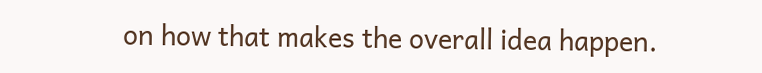on how that makes the overall idea happen.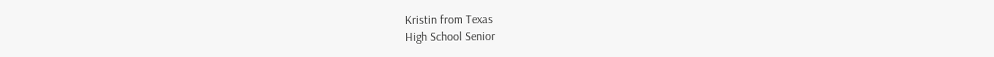Kristin from Texas
High School Senior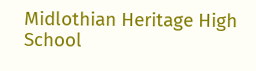Midlothian Heritage High School